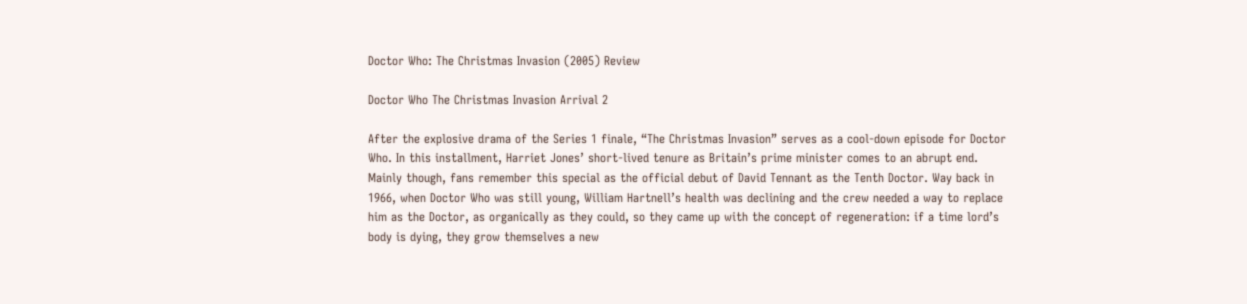Doctor Who: The Christmas Invasion (2005) Review

Doctor Who The Christmas Invasion Arrival 2

After the explosive drama of the Series 1 finale, “The Christmas Invasion” serves as a cool-down episode for Doctor Who. In this installment, Harriet Jones’ short-lived tenure as Britain’s prime minister comes to an abrupt end. Mainly though, fans remember this special as the official debut of David Tennant as the Tenth Doctor. Way back in 1966, when Doctor Who was still young, William Hartnell’s health was declining and the crew needed a way to replace him as the Doctor, as organically as they could, so they came up with the concept of regeneration: if a time lord’s body is dying, they grow themselves a new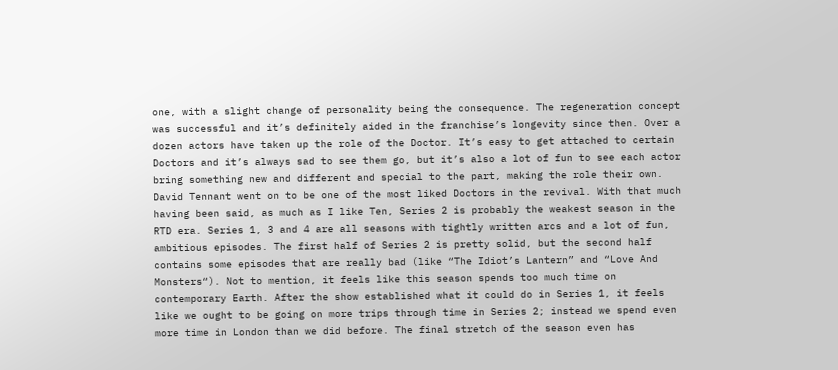one, with a slight change of personality being the consequence. The regeneration concept was successful and it’s definitely aided in the franchise’s longevity since then. Over a dozen actors have taken up the role of the Doctor. It’s easy to get attached to certain Doctors and it’s always sad to see them go, but it’s also a lot of fun to see each actor bring something new and different and special to the part, making the role their own. David Tennant went on to be one of the most liked Doctors in the revival. With that much having been said, as much as I like Ten, Series 2 is probably the weakest season in the RTD era. Series 1, 3 and 4 are all seasons with tightly written arcs and a lot of fun, ambitious episodes. The first half of Series 2 is pretty solid, but the second half contains some episodes that are really bad (like “The Idiot’s Lantern” and “Love And Monsters“). Not to mention, it feels like this season spends too much time on contemporary Earth. After the show established what it could do in Series 1, it feels like we ought to be going on more trips through time in Series 2; instead we spend even more time in London than we did before. The final stretch of the season even has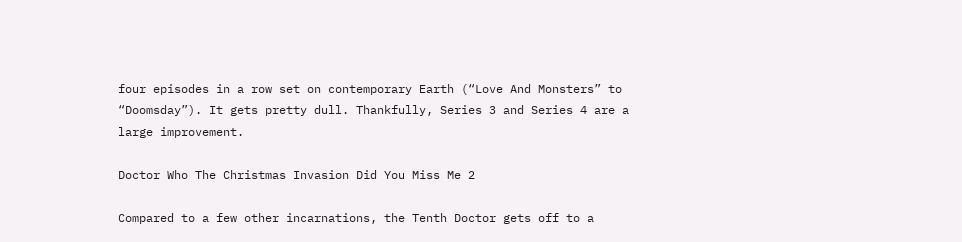four episodes in a row set on contemporary Earth (“Love And Monsters” to “Doomsday”). It gets pretty dull. Thankfully, Series 3 and Series 4 are a large improvement.

Doctor Who The Christmas Invasion Did You Miss Me 2

Compared to a few other incarnations, the Tenth Doctor gets off to a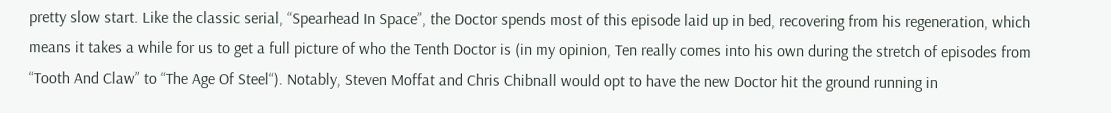pretty slow start. Like the classic serial, “Spearhead In Space”, the Doctor spends most of this episode laid up in bed, recovering from his regeneration, which means it takes a while for us to get a full picture of who the Tenth Doctor is (in my opinion, Ten really comes into his own during the stretch of episodes from “Tooth And Claw” to “The Age Of Steel“). Notably, Steven Moffat and Chris Chibnall would opt to have the new Doctor hit the ground running in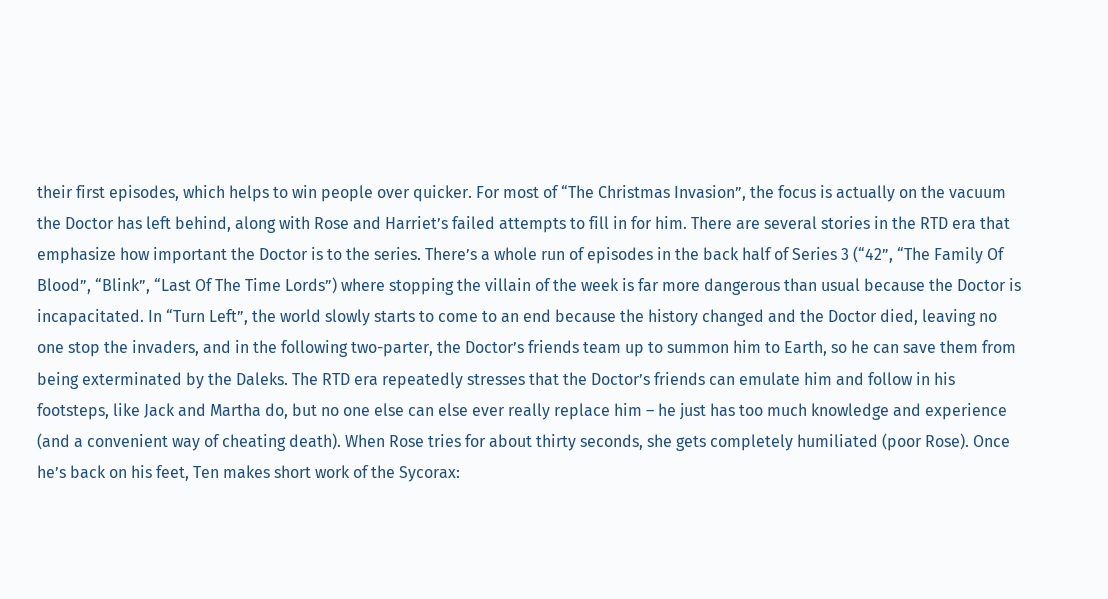their first episodes, which helps to win people over quicker. For most of “The Christmas Invasion”, the focus is actually on the vacuum the Doctor has left behind, along with Rose and Harriet’s failed attempts to fill in for him. There are several stories in the RTD era that emphasize how important the Doctor is to the series. There’s a whole run of episodes in the back half of Series 3 (“42”, “The Family Of Blood”, “Blink”, “Last Of The Time Lords”) where stopping the villain of the week is far more dangerous than usual because the Doctor is incapacitated. In “Turn Left”, the world slowly starts to come to an end because the history changed and the Doctor died, leaving no one stop the invaders, and in the following two-parter, the Doctor’s friends team up to summon him to Earth, so he can save them from being exterminated by the Daleks. The RTD era repeatedly stresses that the Doctor’s friends can emulate him and follow in his footsteps, like Jack and Martha do, but no one else can else ever really replace him – he just has too much knowledge and experience (and a convenient way of cheating death). When Rose tries for about thirty seconds, she gets completely humiliated (poor Rose). Once he’s back on his feet, Ten makes short work of the Sycorax: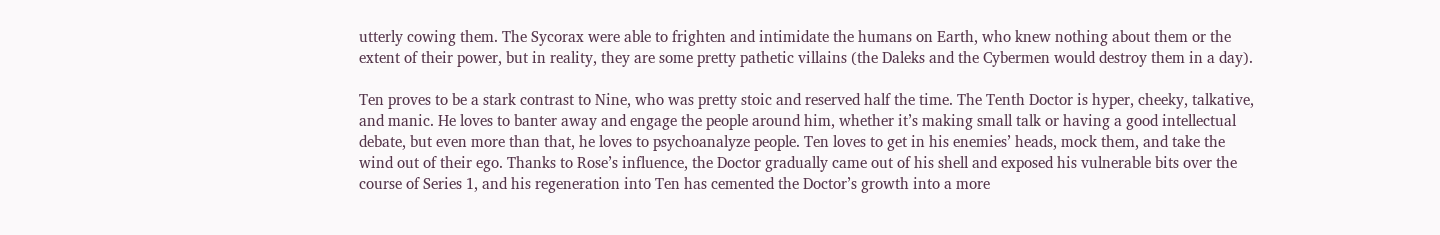utterly cowing them. The Sycorax were able to frighten and intimidate the humans on Earth, who knew nothing about them or the extent of their power, but in reality, they are some pretty pathetic villains (the Daleks and the Cybermen would destroy them in a day).

Ten proves to be a stark contrast to Nine, who was pretty stoic and reserved half the time. The Tenth Doctor is hyper, cheeky, talkative, and manic. He loves to banter away and engage the people around him, whether it’s making small talk or having a good intellectual debate, but even more than that, he loves to psychoanalyze people. Ten loves to get in his enemies’ heads, mock them, and take the wind out of their ego. Thanks to Rose’s influence, the Doctor gradually came out of his shell and exposed his vulnerable bits over the course of Series 1, and his regeneration into Ten has cemented the Doctor’s growth into a more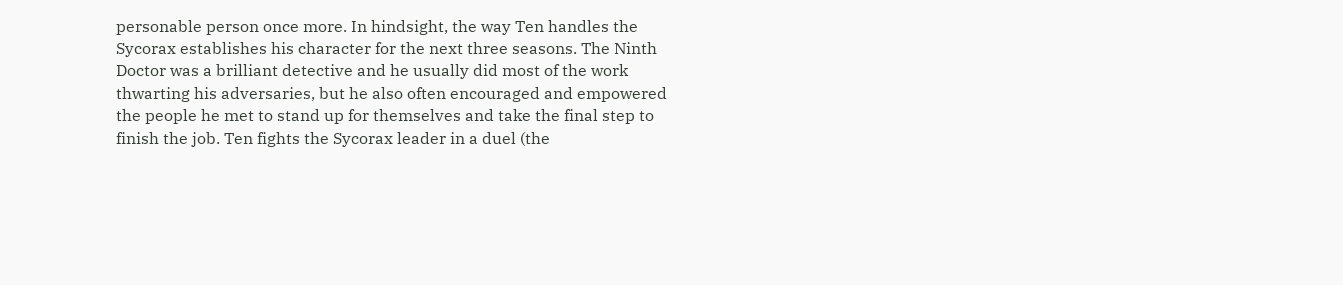personable person once more. In hindsight, the way Ten handles the Sycorax establishes his character for the next three seasons. The Ninth Doctor was a brilliant detective and he usually did most of the work thwarting his adversaries, but he also often encouraged and empowered the people he met to stand up for themselves and take the final step to finish the job. Ten fights the Sycorax leader in a duel (the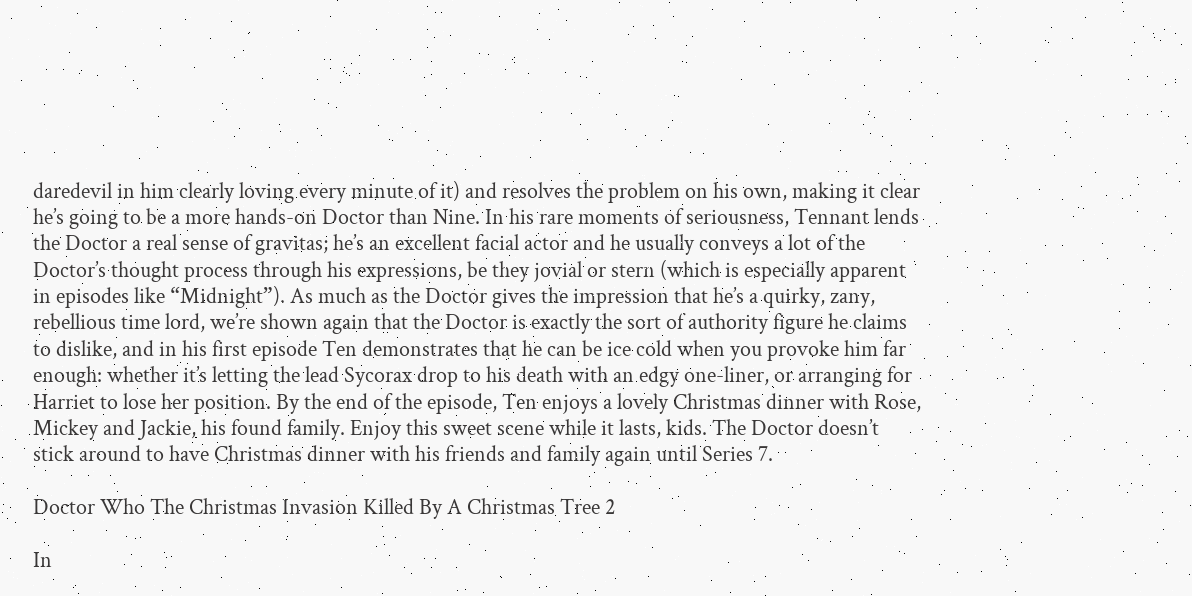daredevil in him clearly loving every minute of it) and resolves the problem on his own, making it clear he’s going to be a more hands-on Doctor than Nine. In his rare moments of seriousness, Tennant lends the Doctor a real sense of gravitas; he’s an excellent facial actor and he usually conveys a lot of the Doctor’s thought process through his expressions, be they jovial or stern (which is especially apparent in episodes like “Midnight”). As much as the Doctor gives the impression that he’s a quirky, zany, rebellious time lord, we’re shown again that the Doctor is exactly the sort of authority figure he claims to dislike, and in his first episode Ten demonstrates that he can be ice cold when you provoke him far enough: whether it’s letting the lead Sycorax drop to his death with an edgy one-liner, or arranging for Harriet to lose her position. By the end of the episode, Ten enjoys a lovely Christmas dinner with Rose, Mickey and Jackie, his found family. Enjoy this sweet scene while it lasts, kids. The Doctor doesn’t stick around to have Christmas dinner with his friends and family again until Series 7.

Doctor Who The Christmas Invasion Killed By A Christmas Tree 2

In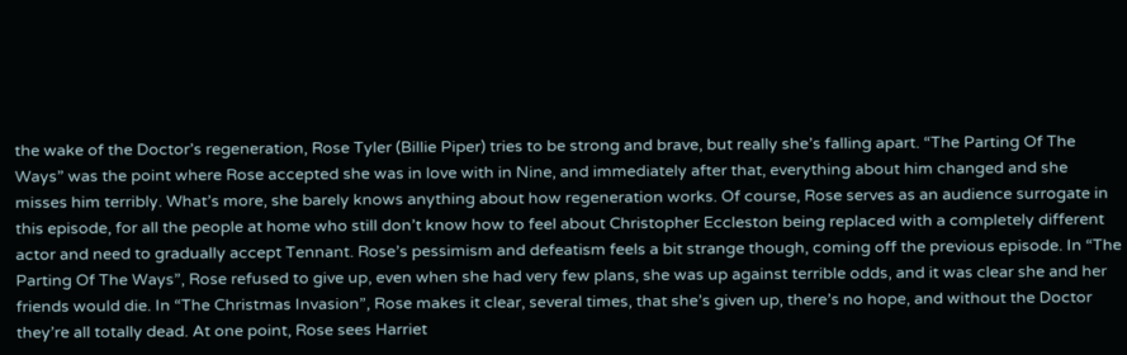the wake of the Doctor’s regeneration, Rose Tyler (Billie Piper) tries to be strong and brave, but really she’s falling apart. “The Parting Of The Ways” was the point where Rose accepted she was in love with in Nine, and immediately after that, everything about him changed and she misses him terribly. What’s more, she barely knows anything about how regeneration works. Of course, Rose serves as an audience surrogate in this episode, for all the people at home who still don’t know how to feel about Christopher Eccleston being replaced with a completely different actor and need to gradually accept Tennant. Rose’s pessimism and defeatism feels a bit strange though, coming off the previous episode. In “The Parting Of The Ways”, Rose refused to give up, even when she had very few plans, she was up against terrible odds, and it was clear she and her friends would die. In “The Christmas Invasion”, Rose makes it clear, several times, that she’s given up, there’s no hope, and without the Doctor they’re all totally dead. At one point, Rose sees Harriet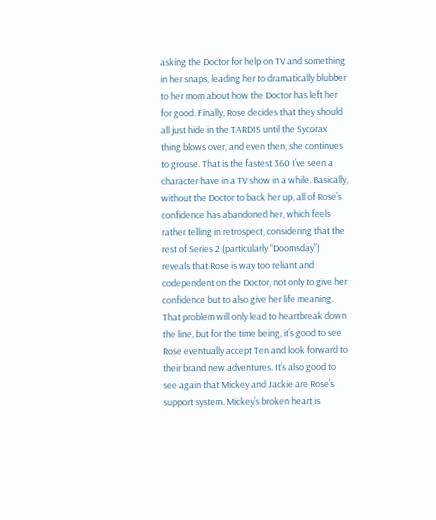asking the Doctor for help on TV and something in her snaps, leading her to dramatically blubber to her mom about how the Doctor has left her for good. Finally, Rose decides that they should all just hide in the TARDIS until the Sycorax thing blows over, and even then, she continues to grouse. That is the fastest 360 I’ve seen a character have in a TV show in a while. Basically, without the Doctor to back her up, all of Rose’s confidence has abandoned her, which feels rather telling in retrospect, considering that the rest of Series 2 (particularly “Doomsday”) reveals that Rose is way too reliant and codependent on the Doctor, not only to give her confidence but to also give her life meaning. That problem will only lead to heartbreak down the line, but for the time being, it’s good to see Rose eventually accept Ten and look forward to their brand new adventures. It’s also good to see again that Mickey and Jackie are Rose’s support system. Mickey’s broken heart is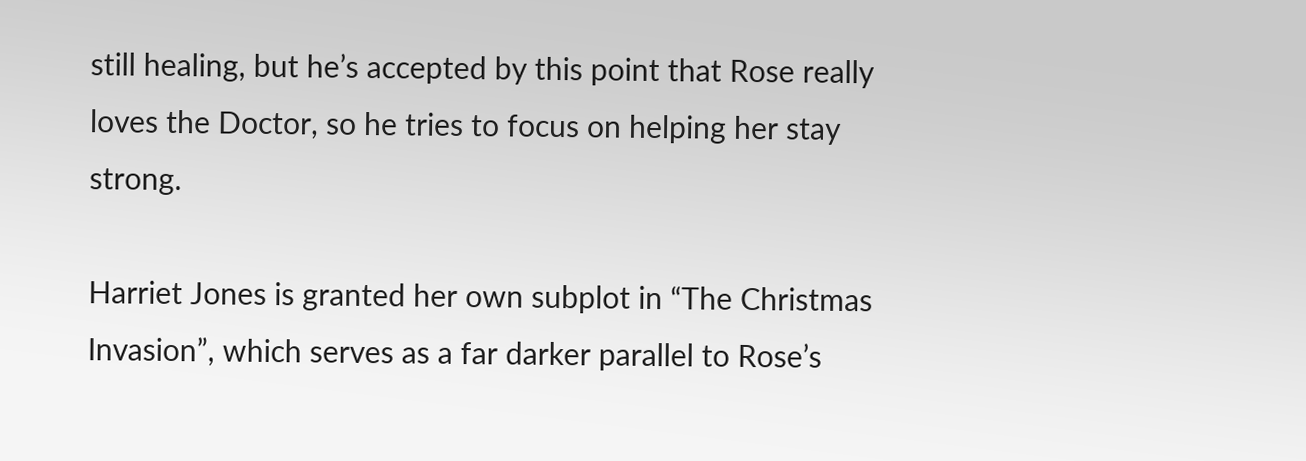still healing, but he’s accepted by this point that Rose really loves the Doctor, so he tries to focus on helping her stay strong.

Harriet Jones is granted her own subplot in “The Christmas Invasion”, which serves as a far darker parallel to Rose’s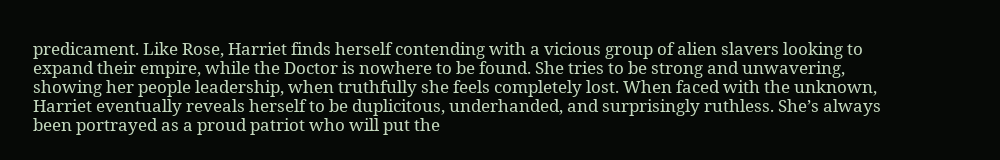predicament. Like Rose, Harriet finds herself contending with a vicious group of alien slavers looking to expand their empire, while the Doctor is nowhere to be found. She tries to be strong and unwavering, showing her people leadership, when truthfully she feels completely lost. When faced with the unknown, Harriet eventually reveals herself to be duplicitous, underhanded, and surprisingly ruthless. She’s always been portrayed as a proud patriot who will put the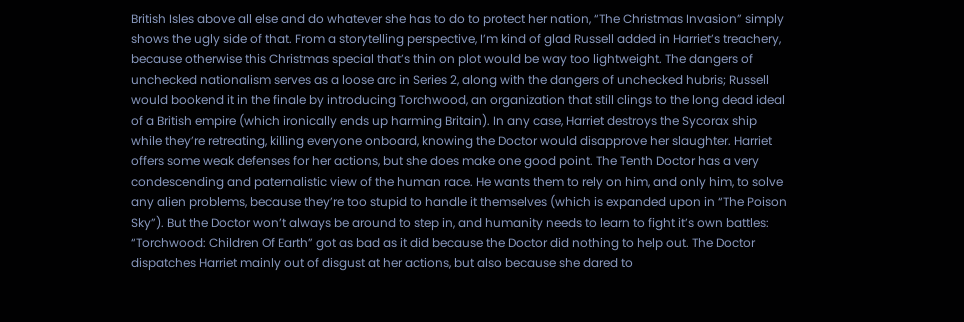British Isles above all else and do whatever she has to do to protect her nation, “The Christmas Invasion” simply shows the ugly side of that. From a storytelling perspective, I’m kind of glad Russell added in Harriet’s treachery, because otherwise this Christmas special that’s thin on plot would be way too lightweight. The dangers of unchecked nationalism serves as a loose arc in Series 2, along with the dangers of unchecked hubris; Russell would bookend it in the finale by introducing Torchwood, an organization that still clings to the long dead ideal of a British empire (which ironically ends up harming Britain). In any case, Harriet destroys the Sycorax ship while they’re retreating, killing everyone onboard, knowing the Doctor would disapprove her slaughter. Harriet offers some weak defenses for her actions, but she does make one good point. The Tenth Doctor has a very condescending and paternalistic view of the human race. He wants them to rely on him, and only him, to solve any alien problems, because they’re too stupid to handle it themselves (which is expanded upon in “The Poison Sky”). But the Doctor won’t always be around to step in, and humanity needs to learn to fight it’s own battles: “Torchwood: Children Of Earth” got as bad as it did because the Doctor did nothing to help out. The Doctor dispatches Harriet mainly out of disgust at her actions, but also because she dared to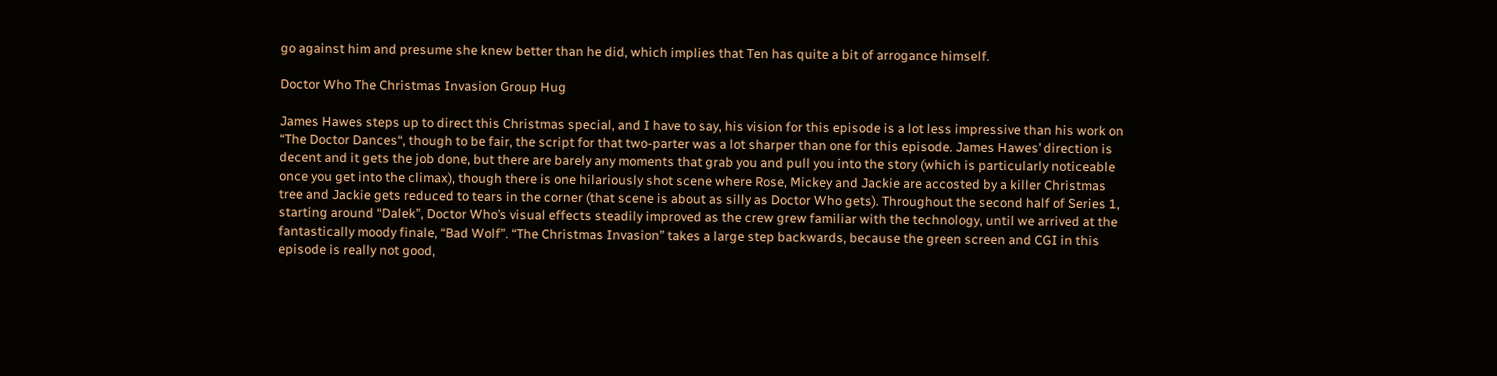go against him and presume she knew better than he did, which implies that Ten has quite a bit of arrogance himself.

Doctor Who The Christmas Invasion Group Hug

James Hawes steps up to direct this Christmas special, and I have to say, his vision for this episode is a lot less impressive than his work on “The Doctor Dances“, though to be fair, the script for that two-parter was a lot sharper than one for this episode. James Hawes’ direction is decent and it gets the job done, but there are barely any moments that grab you and pull you into the story (which is particularly noticeable once you get into the climax), though there is one hilariously shot scene where Rose, Mickey and Jackie are accosted by a killer Christmas tree and Jackie gets reduced to tears in the corner (that scene is about as silly as Doctor Who gets). Throughout the second half of Series 1, starting around “Dalek”, Doctor Who’s visual effects steadily improved as the crew grew familiar with the technology, until we arrived at the fantastically moody finale, “Bad Wolf”. “The Christmas Invasion” takes a large step backwards, because the green screen and CGI in this episode is really not good,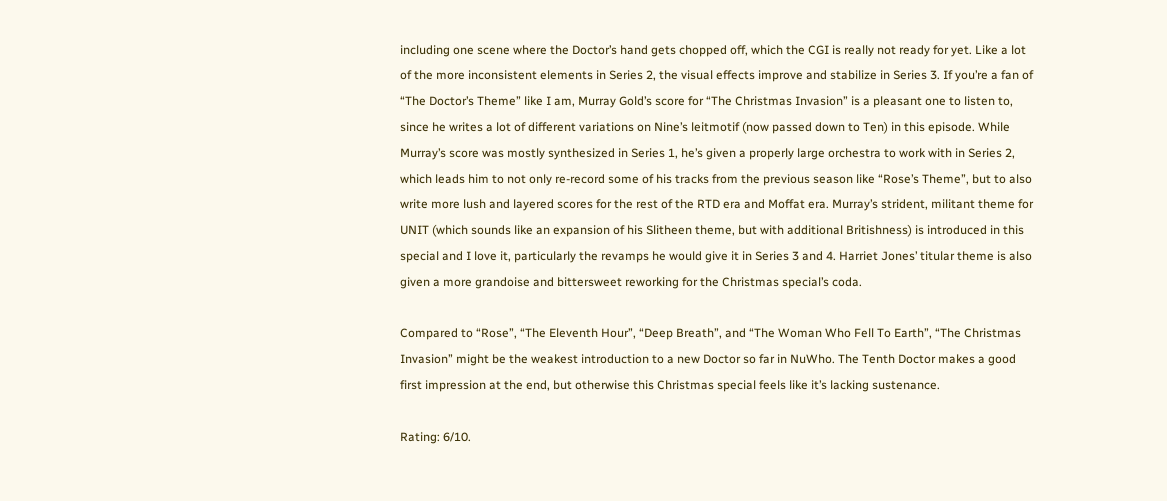including one scene where the Doctor’s hand gets chopped off, which the CGI is really not ready for yet. Like a lot of the more inconsistent elements in Series 2, the visual effects improve and stabilize in Series 3. If you’re a fan of “The Doctor’s Theme” like I am, Murray Gold’s score for “The Christmas Invasion” is a pleasant one to listen to, since he writes a lot of different variations on Nine’s leitmotif (now passed down to Ten) in this episode. While Murray’s score was mostly synthesized in Series 1, he’s given a properly large orchestra to work with in Series 2, which leads him to not only re-record some of his tracks from the previous season like “Rose’s Theme”, but to also write more lush and layered scores for the rest of the RTD era and Moffat era. Murray’s strident, militant theme for UNIT (which sounds like an expansion of his Slitheen theme, but with additional Britishness) is introduced in this special and I love it, particularly the revamps he would give it in Series 3 and 4. Harriet Jones’ titular theme is also given a more grandoise and bittersweet reworking for the Christmas special’s coda.

Compared to “Rose”, “The Eleventh Hour”, “Deep Breath”, and “The Woman Who Fell To Earth”, “The Christmas Invasion” might be the weakest introduction to a new Doctor so far in NuWho. The Tenth Doctor makes a good first impression at the end, but otherwise this Christmas special feels like it’s lacking sustenance.

Rating: 6/10.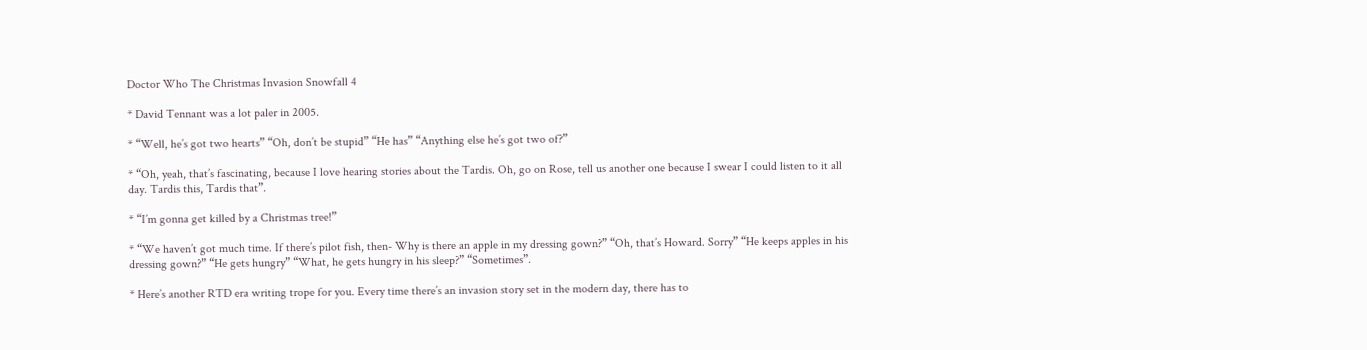Doctor Who The Christmas Invasion Snowfall 4

* David Tennant was a lot paler in 2005.

* “Well, he’s got two hearts” “Oh, don’t be stupid” “He has” “Anything else he’s got two of?”

* “Oh, yeah, that’s fascinating, because I love hearing stories about the Tardis. Oh, go on Rose, tell us another one because I swear I could listen to it all day. Tardis this, Tardis that”.

* “I’m gonna get killed by a Christmas tree!”

* “We haven’t got much time. If there’s pilot fish, then- Why is there an apple in my dressing gown?” “Oh, that’s Howard. Sorry” “He keeps apples in his dressing gown?” “He gets hungry” “What, he gets hungry in his sleep?” “Sometimes”.

* Here’s another RTD era writing trope for you. Every time there’s an invasion story set in the modern day, there has to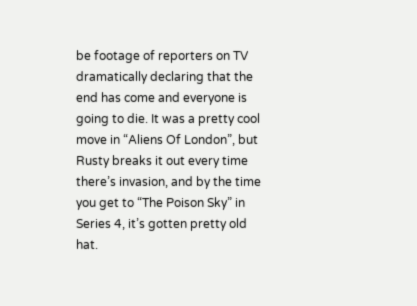be footage of reporters on TV dramatically declaring that the end has come and everyone is going to die. It was a pretty cool move in “Aliens Of London”, but Rusty breaks it out every time there’s invasion, and by the time you get to “The Poison Sky” in Series 4, it’s gotten pretty old hat.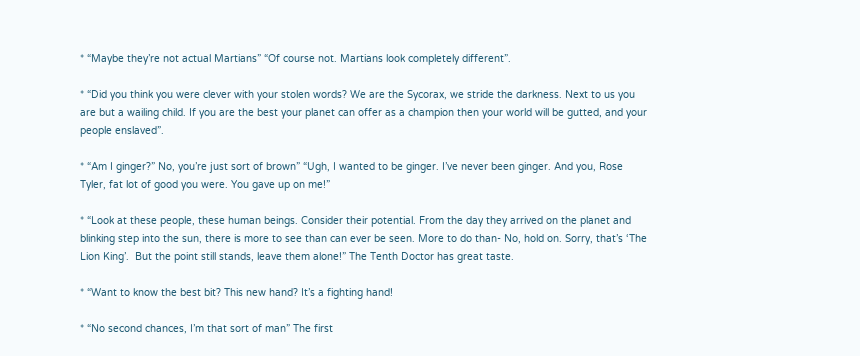* “Maybe they’re not actual Martians” “Of course not. Martians look completely different”.

* “Did you think you were clever with your stolen words? We are the Sycorax, we stride the darkness. Next to us you are but a wailing child. If you are the best your planet can offer as a champion then your world will be gutted, and your people enslaved”.

* “Am I ginger?” No, you’re just sort of brown” “Ugh, I wanted to be ginger. I’ve never been ginger. And you, Rose Tyler, fat lot of good you were. You gave up on me!”

* “Look at these people, these human beings. Consider their potential. From the day they arrived on the planet and blinking step into the sun, there is more to see than can ever be seen. More to do than- No, hold on. Sorry, that’s ‘The Lion King’.  But the point still stands, leave them alone!” The Tenth Doctor has great taste.

* “Want to know the best bit? This new hand? It’s a fighting hand!

* “No second chances, I’m that sort of man” The first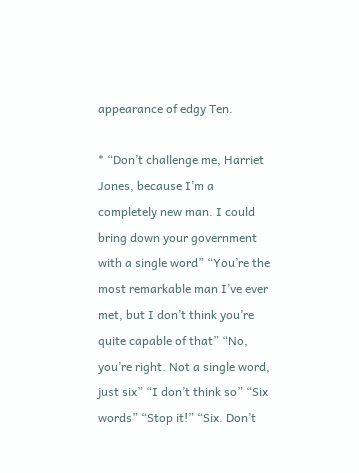appearance of edgy Ten.

* “Don’t challenge me, Harriet Jones, because I’m a completely new man. I could bring down your government with a single word” “You’re the most remarkable man I’ve ever met, but I don’t think you’re quite capable of that” “No, you’re right. Not a single word, just six” “I don’t think so” “Six words” “Stop it!” “Six. Don’t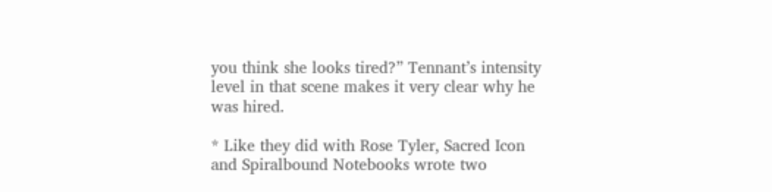you think she looks tired?” Tennant’s intensity level in that scene makes it very clear why he was hired.

* Like they did with Rose Tyler, Sacred Icon and Spiralbound Notebooks wrote two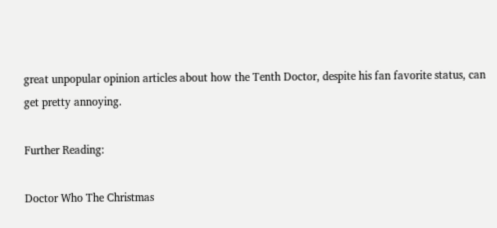great unpopular opinion articles about how the Tenth Doctor, despite his fan favorite status, can get pretty annoying.

Further Reading:

Doctor Who The Christmas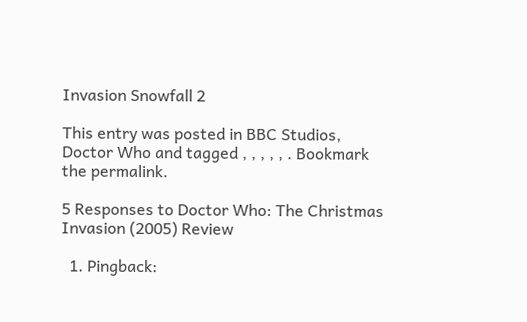Invasion Snowfall 2

This entry was posted in BBC Studios, Doctor Who and tagged , , , , , . Bookmark the permalink.

5 Responses to Doctor Who: The Christmas Invasion (2005) Review

  1. Pingback: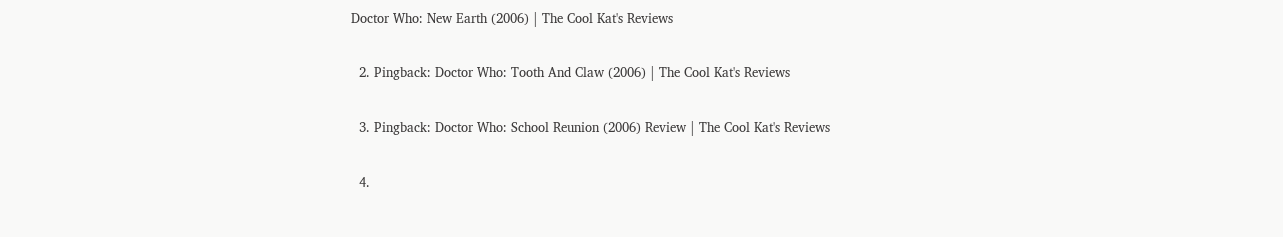Doctor Who: New Earth (2006) | The Cool Kat's Reviews

  2. Pingback: Doctor Who: Tooth And Claw (2006) | The Cool Kat's Reviews

  3. Pingback: Doctor Who: School Reunion (2006) Review | The Cool Kat's Reviews

  4.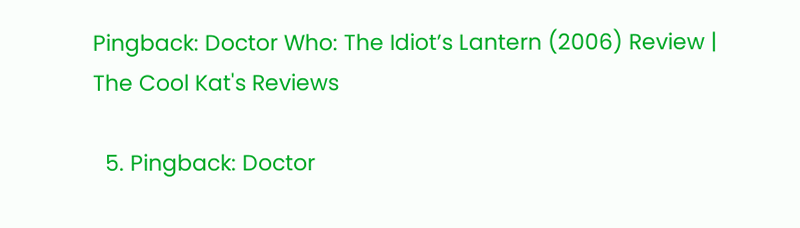Pingback: Doctor Who: The Idiot’s Lantern (2006) Review | The Cool Kat's Reviews

  5. Pingback: Doctor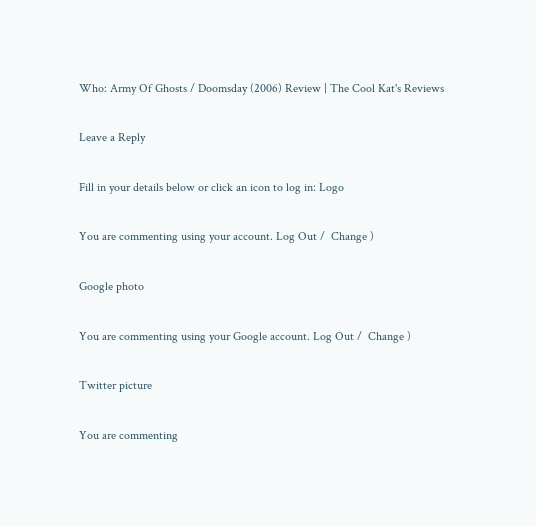Who: Army Of Ghosts / Doomsday (2006) Review | The Cool Kat's Reviews

Leave a Reply

Fill in your details below or click an icon to log in: Logo

You are commenting using your account. Log Out /  Change )

Google photo

You are commenting using your Google account. Log Out /  Change )

Twitter picture

You are commenting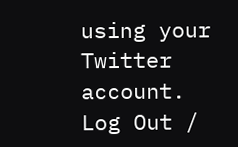using your Twitter account. Log Out /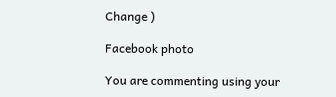Change )

Facebook photo

You are commenting using your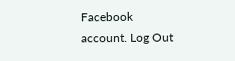Facebook account. Log Out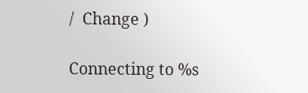/  Change )

Connecting to %s